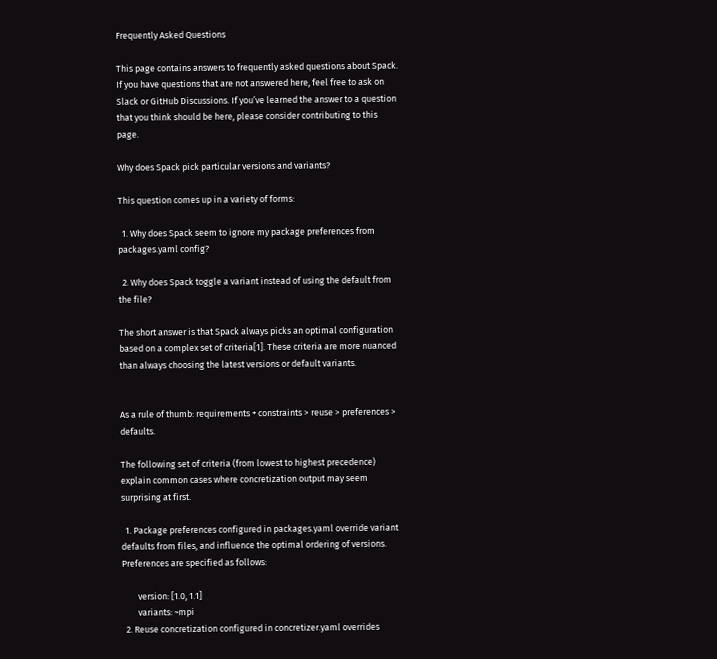Frequently Asked Questions

This page contains answers to frequently asked questions about Spack. If you have questions that are not answered here, feel free to ask on Slack or GitHub Discussions. If you’ve learned the answer to a question that you think should be here, please consider contributing to this page.

Why does Spack pick particular versions and variants?

This question comes up in a variety of forms:

  1. Why does Spack seem to ignore my package preferences from packages.yaml config?

  2. Why does Spack toggle a variant instead of using the default from the file?

The short answer is that Spack always picks an optimal configuration based on a complex set of criteria[1]. These criteria are more nuanced than always choosing the latest versions or default variants.


As a rule of thumb: requirements + constraints > reuse > preferences > defaults.

The following set of criteria (from lowest to highest precedence) explain common cases where concretization output may seem surprising at first.

  1. Package preferences configured in packages.yaml override variant defaults from files, and influence the optimal ordering of versions. Preferences are specified as follows:

        version: [1.0, 1.1]
        variants: ~mpi
  2. Reuse concretization configured in concretizer.yaml overrides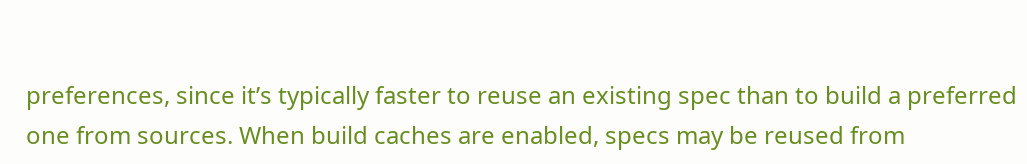preferences, since it’s typically faster to reuse an existing spec than to build a preferred one from sources. When build caches are enabled, specs may be reused from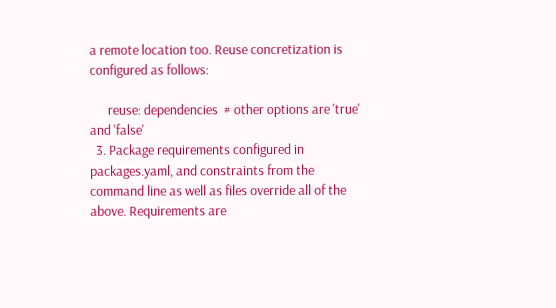a remote location too. Reuse concretization is configured as follows:

      reuse: dependencies  # other options are 'true' and 'false'
  3. Package requirements configured in packages.yaml, and constraints from the command line as well as files override all of the above. Requirements are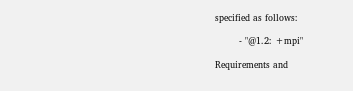specified as follows:

        - "@1.2: +mpi"

Requirements and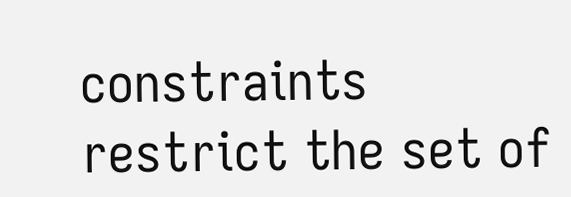constraints restrict the set of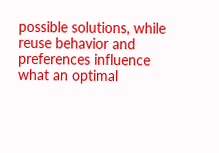possible solutions, while reuse behavior and preferences influence what an optimal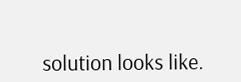solution looks like.